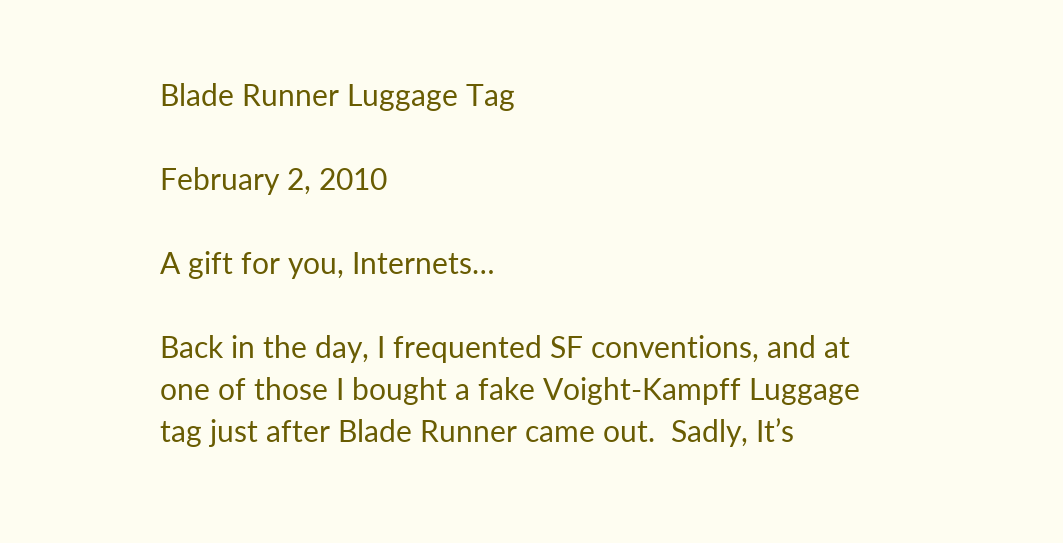Blade Runner Luggage Tag

February 2, 2010

A gift for you, Internets…

Back in the day, I frequented SF conventions, and at one of those I bought a fake Voight-Kampff Luggage tag just after Blade Runner came out.  Sadly, It’s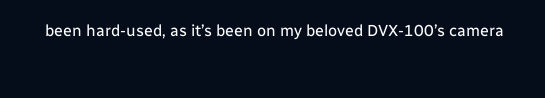been hard-used, as it’s been on my beloved DVX-100’s camera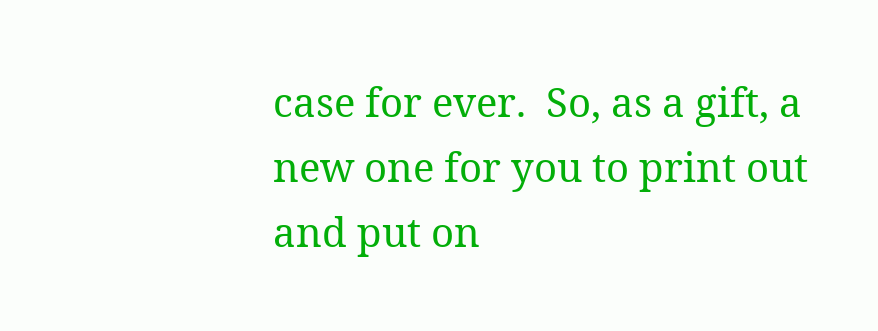case for ever.  So, as a gift, a new one for you to print out and put on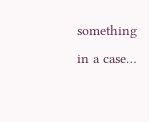something in a case…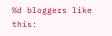%d bloggers like this: